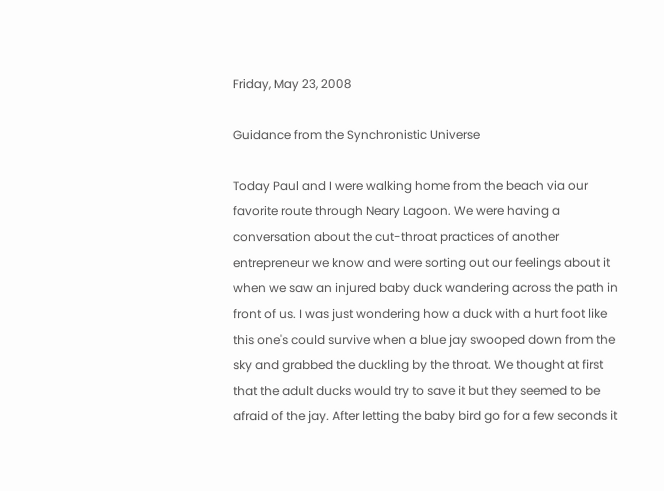Friday, May 23, 2008

Guidance from the Synchronistic Universe

Today Paul and I were walking home from the beach via our favorite route through Neary Lagoon. We were having a conversation about the cut-throat practices of another entrepreneur we know and were sorting out our feelings about it when we saw an injured baby duck wandering across the path in front of us. I was just wondering how a duck with a hurt foot like this one's could survive when a blue jay swooped down from the sky and grabbed the duckling by the throat. We thought at first that the adult ducks would try to save it but they seemed to be afraid of the jay. After letting the baby bird go for a few seconds it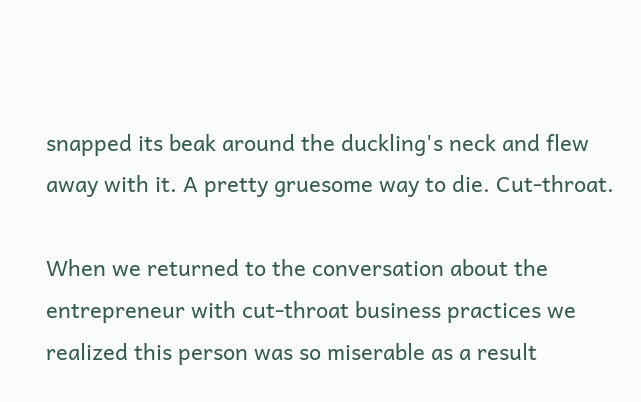snapped its beak around the duckling's neck and flew away with it. A pretty gruesome way to die. Cut-throat.

When we returned to the conversation about the entrepreneur with cut-throat business practices we realized this person was so miserable as a result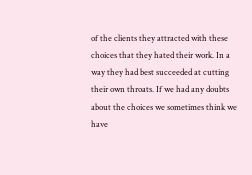of the clients they attracted with these choices that they hated their work. In a way they had best succeeded at cutting their own throats. If we had any doubts about the choices we sometimes think we have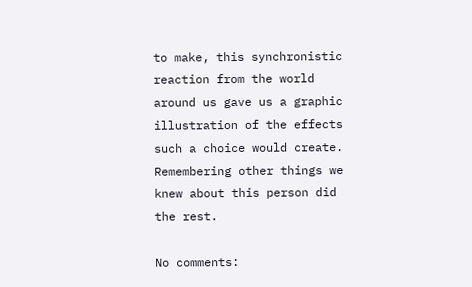to make, this synchronistic reaction from the world around us gave us a graphic illustration of the effects such a choice would create. Remembering other things we knew about this person did the rest.

No comments: